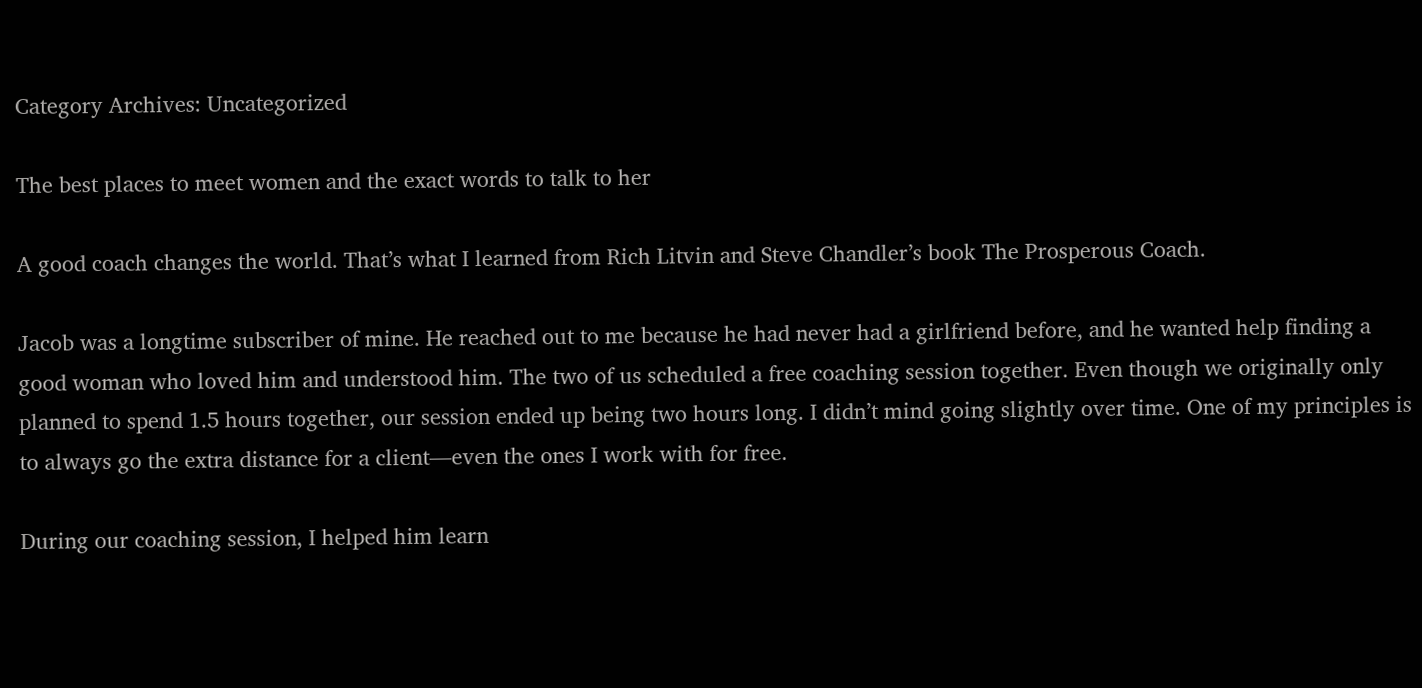Category Archives: Uncategorized

The best places to meet women and the exact words to talk to her

A good coach changes the world. That’s what I learned from Rich Litvin and Steve Chandler’s book The Prosperous Coach.

Jacob was a longtime subscriber of mine. He reached out to me because he had never had a girlfriend before, and he wanted help finding a good woman who loved him and understood him. The two of us scheduled a free coaching session together. Even though we originally only planned to spend 1.5 hours together, our session ended up being two hours long. I didn’t mind going slightly over time. One of my principles is to always go the extra distance for a client—even the ones I work with for free.

During our coaching session, I helped him learn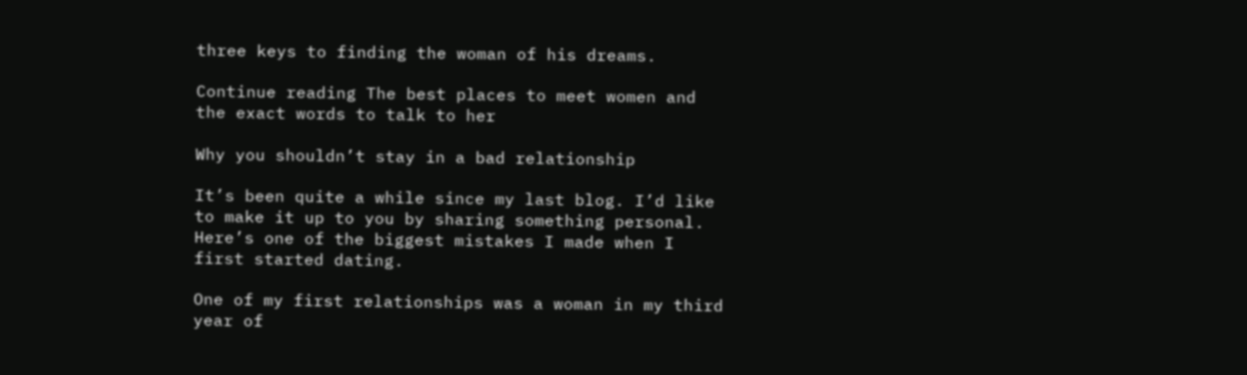three keys to finding the woman of his dreams.

Continue reading The best places to meet women and the exact words to talk to her

Why you shouldn’t stay in a bad relationship

It’s been quite a while since my last blog. I’d like to make it up to you by sharing something personal. Here’s one of the biggest mistakes I made when I first started dating.

One of my first relationships was a woman in my third year of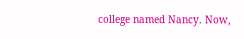college named Nancy. Now,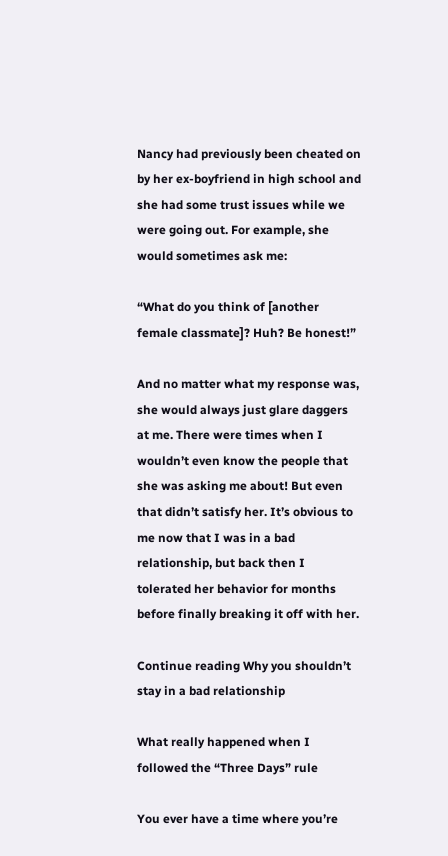Nancy had previously been cheated on by her ex-boyfriend in high school and she had some trust issues while we were going out. For example, she would sometimes ask me:

“What do you think of [another female classmate]? Huh? Be honest!”

And no matter what my response was, she would always just glare daggers at me. There were times when I wouldn’t even know the people that she was asking me about! But even that didn’t satisfy her. It’s obvious to me now that I was in a bad relationship, but back then I tolerated her behavior for months before finally breaking it off with her.

Continue reading Why you shouldn’t stay in a bad relationship

What really happened when I followed the “Three Days” rule

You ever have a time where you’re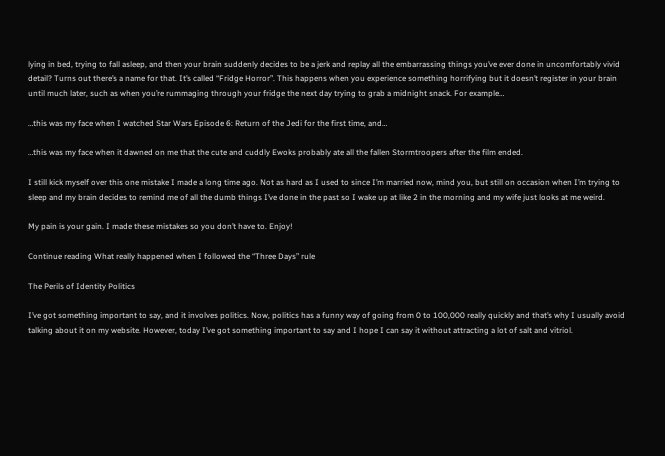lying in bed, trying to fall asleep, and then your brain suddenly decides to be a jerk and replay all the embarrassing things you’ve ever done in uncomfortably vivid detail? Turns out there’s a name for that. It’s called “Fridge Horror”. This happens when you experience something horrifying but it doesn’t register in your brain until much later, such as when you’re rummaging through your fridge the next day trying to grab a midnight snack. For example…

…this was my face when I watched Star Wars Episode 6: Return of the Jedi for the first time, and…

…this was my face when it dawned on me that the cute and cuddly Ewoks probably ate all the fallen Stormtroopers after the film ended.

I still kick myself over this one mistake I made a long time ago. Not as hard as I used to since I’m married now, mind you, but still on occasion when I’m trying to sleep and my brain decides to remind me of all the dumb things I’ve done in the past so I wake up at like 2 in the morning and my wife just looks at me weird.

My pain is your gain. I made these mistakes so you don’t have to. Enjoy!

Continue reading What really happened when I followed the “Three Days” rule

The Perils of Identity Politics

I’ve got something important to say, and it involves politics. Now, politics has a funny way of going from 0 to 100,000 really quickly and that’s why I usually avoid talking about it on my website. However, today I’ve got something important to say and I hope I can say it without attracting a lot of salt and vitriol.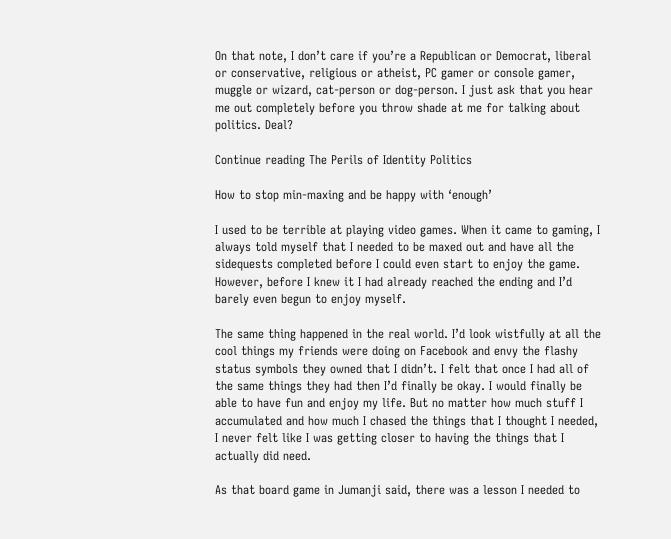On that note, I don’t care if you’re a Republican or Democrat, liberal or conservative, religious or atheist, PC gamer or console gamer, muggle or wizard, cat-person or dog-person. I just ask that you hear me out completely before you throw shade at me for talking about politics. Deal?

Continue reading The Perils of Identity Politics

How to stop min-maxing and be happy with ‘enough’

I used to be terrible at playing video games. When it came to gaming, I always told myself that I needed to be maxed out and have all the sidequests completed before I could even start to enjoy the game. However, before I knew it I had already reached the ending and I’d barely even begun to enjoy myself.

The same thing happened in the real world. I’d look wistfully at all the cool things my friends were doing on Facebook and envy the flashy status symbols they owned that I didn’t. I felt that once I had all of the same things they had then I’d finally be okay. I would finally be able to have fun and enjoy my life. But no matter how much stuff I accumulated and how much I chased the things that I thought I needed, I never felt like I was getting closer to having the things that I actually did need.

As that board game in Jumanji said, there was a lesson I needed to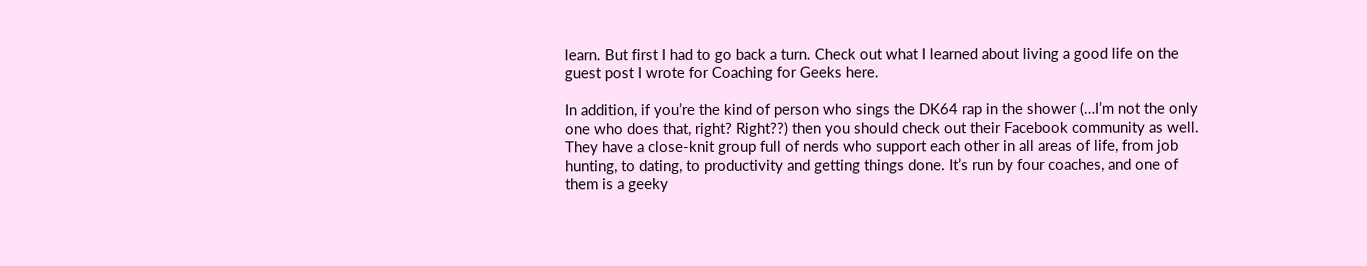learn. But first I had to go back a turn. Check out what I learned about living a good life on the guest post I wrote for Coaching for Geeks here.

In addition, if you’re the kind of person who sings the DK64 rap in the shower (…I’m not the only one who does that, right? Right??) then you should check out their Facebook community as well. They have a close-knit group full of nerds who support each other in all areas of life, from job hunting, to dating, to productivity and getting things done. It’s run by four coaches, and one of them is a geeky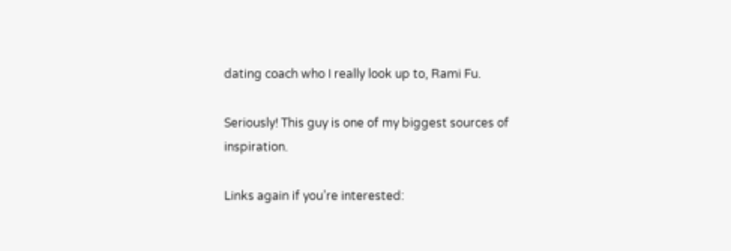dating coach who I really look up to, Rami Fu.

Seriously! This guy is one of my biggest sources of inspiration.

Links again if you’re interested: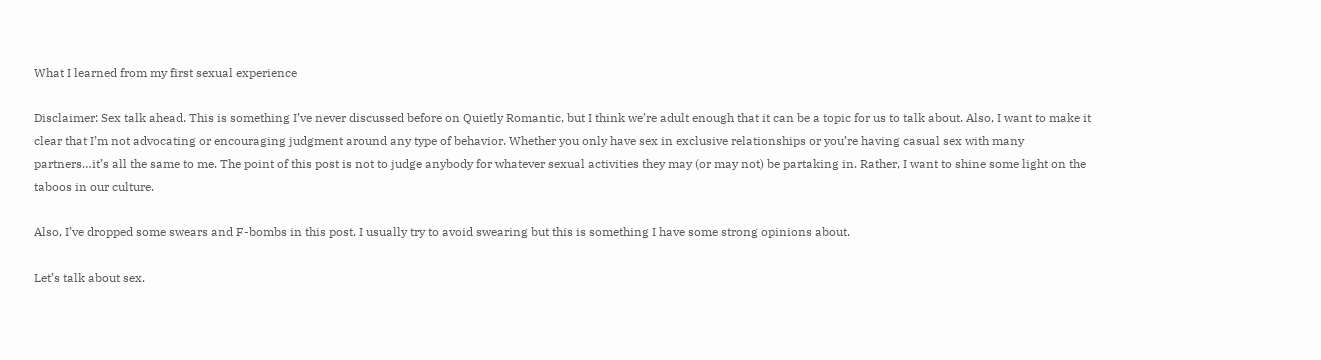What I learned from my first sexual experience

Disclaimer: Sex talk ahead. This is something I’ve never discussed before on Quietly Romantic, but I think we’re adult enough that it can be a topic for us to talk about. Also, I want to make it clear that I’m not advocating or encouraging judgment around any type of behavior. Whether you only have sex in exclusive relationships or you’re having casual sex with many partners…it’s all the same to me. The point of this post is not to judge anybody for whatever sexual activities they may (or may not) be partaking in. Rather, I want to shine some light on the taboos in our culture.

Also, I’ve dropped some swears and F-bombs in this post. I usually try to avoid swearing but this is something I have some strong opinions about.

Let’s talk about sex.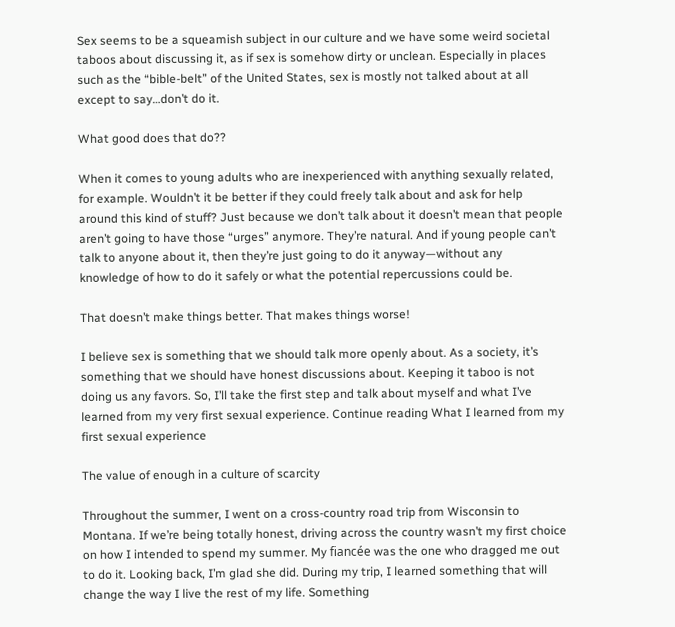Sex seems to be a squeamish subject in our culture and we have some weird societal taboos about discussing it, as if sex is somehow dirty or unclean. Especially in places such as the “bible-belt” of the United States, sex is mostly not talked about at all except to say…don’t do it.

What good does that do??

When it comes to young adults who are inexperienced with anything sexually related, for example. Wouldn’t it be better if they could freely talk about and ask for help around this kind of stuff? Just because we don’t talk about it doesn’t mean that people aren’t going to have those “urges” anymore. They’re natural. And if young people can’t talk to anyone about it, then they’re just going to do it anyway—without any knowledge of how to do it safely or what the potential repercussions could be.

That doesn’t make things better. That makes things worse!

I believe sex is something that we should talk more openly about. As a society, it’s something that we should have honest discussions about. Keeping it taboo is not doing us any favors. So, I’ll take the first step and talk about myself and what I’ve learned from my very first sexual experience. Continue reading What I learned from my first sexual experience

The value of enough in a culture of scarcity

Throughout the summer, I went on a cross-country road trip from Wisconsin to Montana. If we’re being totally honest, driving across the country wasn’t my first choice on how I intended to spend my summer. My fiancée was the one who dragged me out to do it. Looking back, I’m glad she did. During my trip, I learned something that will change the way I live the rest of my life. Something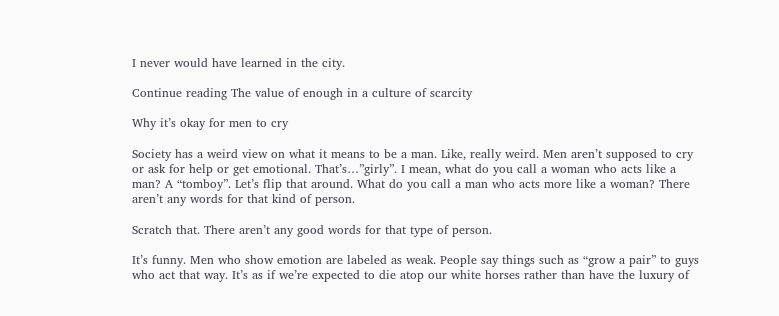I never would have learned in the city.

Continue reading The value of enough in a culture of scarcity

Why it’s okay for men to cry

Society has a weird view on what it means to be a man. Like, really weird. Men aren’t supposed to cry or ask for help or get emotional. That’s…”girly”. I mean, what do you call a woman who acts like a man? A “tomboy”. Let’s flip that around. What do you call a man who acts more like a woman? There aren’t any words for that kind of person.

Scratch that. There aren’t any good words for that type of person.

It’s funny. Men who show emotion are labeled as weak. People say things such as “grow a pair” to guys who act that way. It’s as if we’re expected to die atop our white horses rather than have the luxury of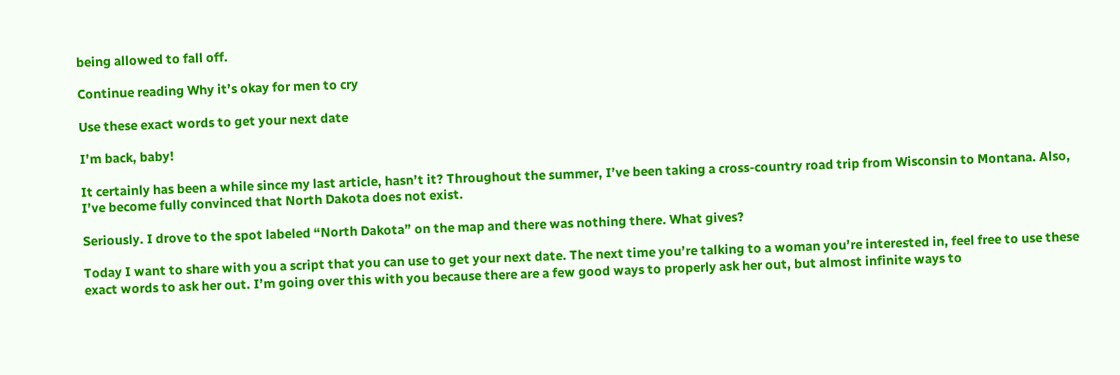being allowed to fall off.

Continue reading Why it’s okay for men to cry

Use these exact words to get your next date

I’m back, baby!

It certainly has been a while since my last article, hasn’t it? Throughout the summer, I’ve been taking a cross-country road trip from Wisconsin to Montana. Also, I’ve become fully convinced that North Dakota does not exist.

Seriously. I drove to the spot labeled “North Dakota” on the map and there was nothing there. What gives?

Today I want to share with you a script that you can use to get your next date. The next time you’re talking to a woman you’re interested in, feel free to use these exact words to ask her out. I’m going over this with you because there are a few good ways to properly ask her out, but almost infinite ways to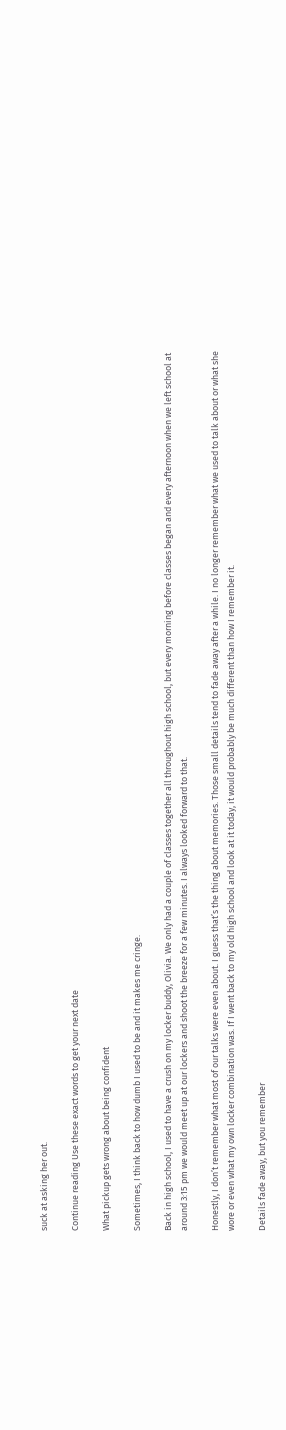suck at asking her out.

Continue reading Use these exact words to get your next date

What pickup gets wrong about being confident

Sometimes, I think back to how dumb I used to be and it makes me cringe.

Back in high school, I used to have a crush on my locker buddy, Olivia. We only had a couple of classes together all throughout high school, but every morning before classes began and every afternoon when we left school at around 3:15 pm we would meet up at our lockers and shoot the breeze for a few minutes. I always looked forward to that.

Honestly, I don’t remember what most of our talks were even about. I guess that’s the thing about memories. Those small details tend to fade away after a while. I no longer remember what we used to talk about or what she wore or even what my own locker combination was. If I went back to my old high school and look at it today, it would probably be much different than how I remember it.

Details fade away, but you remember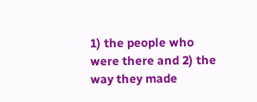1) the people who were there and 2) the way they made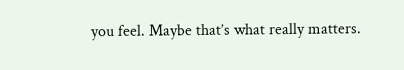you feel. Maybe that’s what really matters.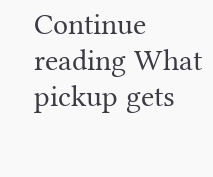Continue reading What pickup gets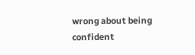wrong about being confident